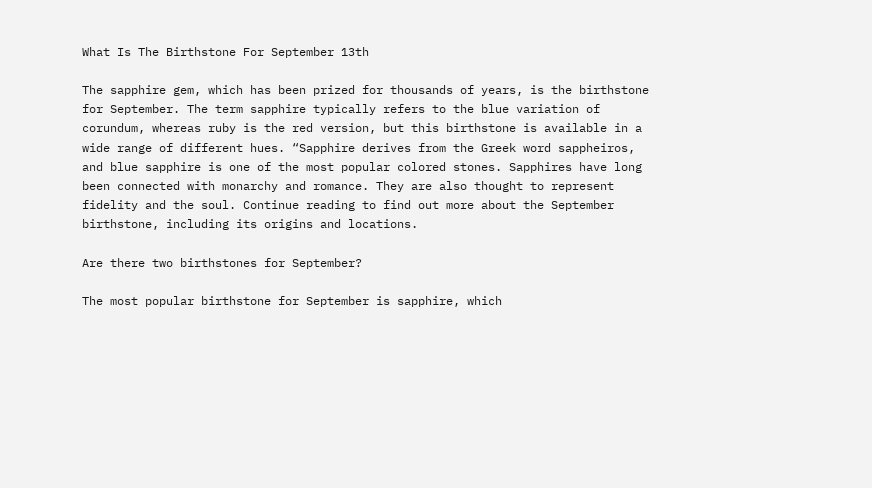What Is The Birthstone For September 13th

The sapphire gem, which has been prized for thousands of years, is the birthstone for September. The term sapphire typically refers to the blue variation of corundum, whereas ruby is the red version, but this birthstone is available in a wide range of different hues. “Sapphire derives from the Greek word sappheiros, and blue sapphire is one of the most popular colored stones. Sapphires have long been connected with monarchy and romance. They are also thought to represent fidelity and the soul. Continue reading to find out more about the September birthstone, including its origins and locations.

Are there two birthstones for September?

The most popular birthstone for September is sapphire, which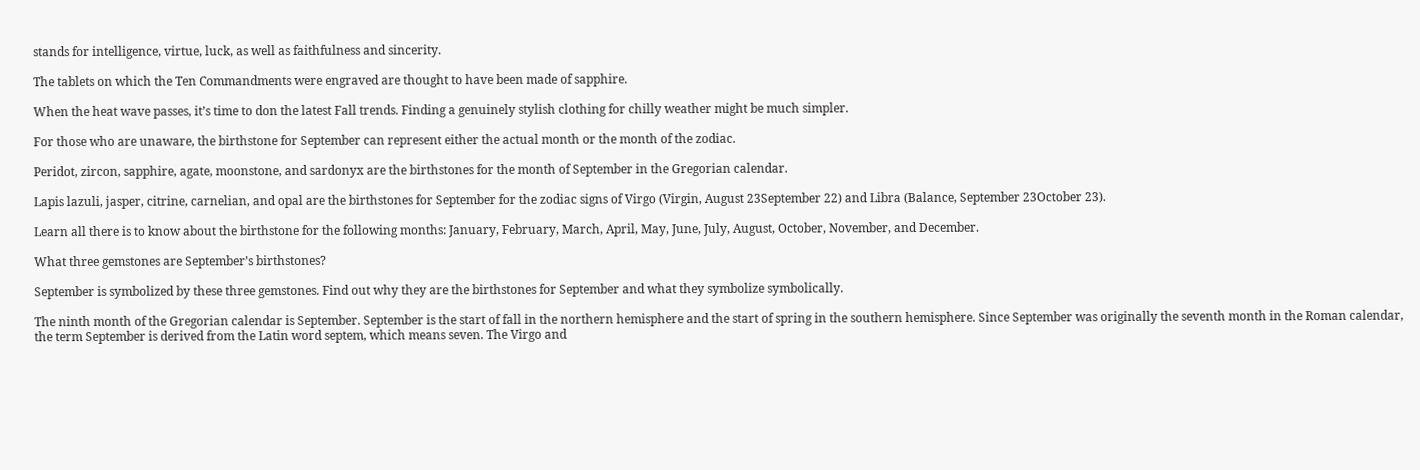stands for intelligence, virtue, luck, as well as faithfulness and sincerity.

The tablets on which the Ten Commandments were engraved are thought to have been made of sapphire.

When the heat wave passes, it’s time to don the latest Fall trends. Finding a genuinely stylish clothing for chilly weather might be much simpler.

For those who are unaware, the birthstone for September can represent either the actual month or the month of the zodiac.

Peridot, zircon, sapphire, agate, moonstone, and sardonyx are the birthstones for the month of September in the Gregorian calendar.

Lapis lazuli, jasper, citrine, carnelian, and opal are the birthstones for September for the zodiac signs of Virgo (Virgin, August 23September 22) and Libra (Balance, September 23October 23).

Learn all there is to know about the birthstone for the following months: January, February, March, April, May, June, July, August, October, November, and December.

What three gemstones are September’s birthstones?

September is symbolized by these three gemstones. Find out why they are the birthstones for September and what they symbolize symbolically.

The ninth month of the Gregorian calendar is September. September is the start of fall in the northern hemisphere and the start of spring in the southern hemisphere. Since September was originally the seventh month in the Roman calendar, the term September is derived from the Latin word septem, which means seven. The Virgo and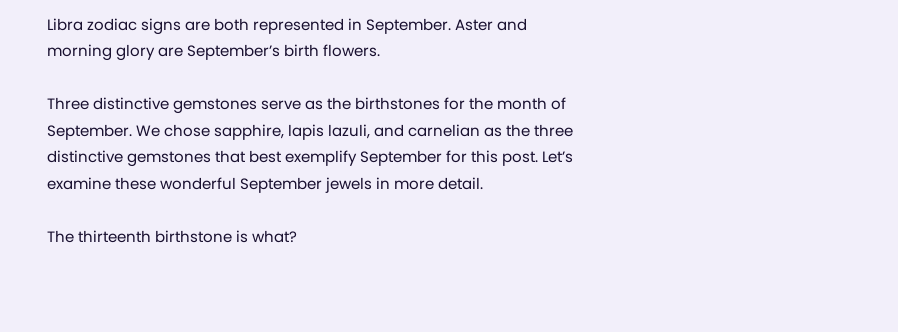Libra zodiac signs are both represented in September. Aster and morning glory are September’s birth flowers.

Three distinctive gemstones serve as the birthstones for the month of September. We chose sapphire, lapis lazuli, and carnelian as the three distinctive gemstones that best exemplify September for this post. Let’s examine these wonderful September jewels in more detail.

The thirteenth birthstone is what?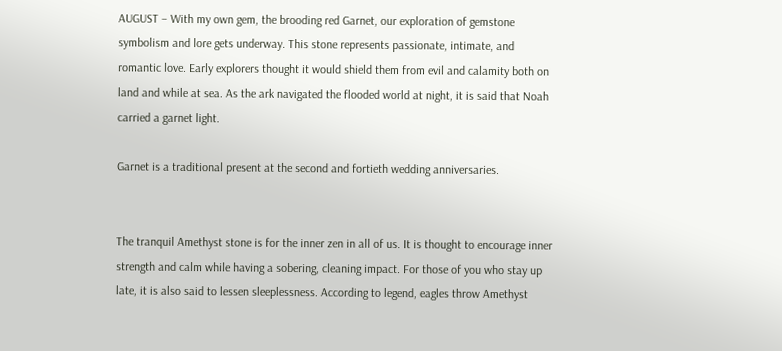AUGUST – With my own gem, the brooding red Garnet, our exploration of gemstone symbolism and lore gets underway. This stone represents passionate, intimate, and romantic love. Early explorers thought it would shield them from evil and calamity both on land and while at sea. As the ark navigated the flooded world at night, it is said that Noah carried a garnet light.

Garnet is a traditional present at the second and fortieth wedding anniversaries.


The tranquil Amethyst stone is for the inner zen in all of us. It is thought to encourage inner strength and calm while having a sobering, cleaning impact. For those of you who stay up late, it is also said to lessen sleeplessness. According to legend, eagles throw Amethyst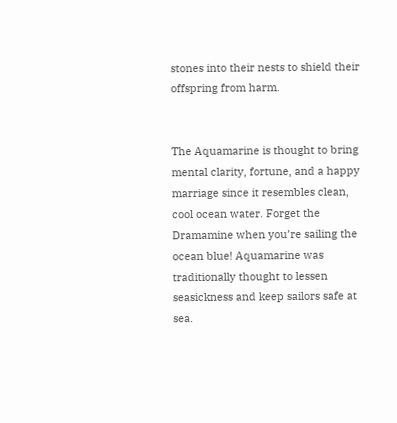stones into their nests to shield their offspring from harm.


The Aquamarine is thought to bring mental clarity, fortune, and a happy marriage since it resembles clean, cool ocean water. Forget the Dramamine when you’re sailing the ocean blue! Aquamarine was traditionally thought to lessen seasickness and keep sailors safe at sea.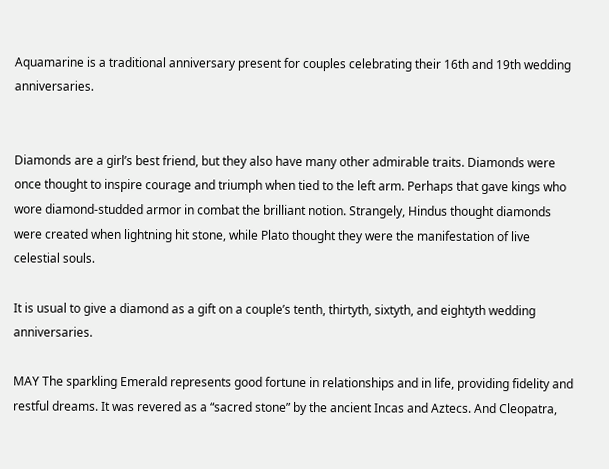Aquamarine is a traditional anniversary present for couples celebrating their 16th and 19th wedding anniversaries.


Diamonds are a girl’s best friend, but they also have many other admirable traits. Diamonds were once thought to inspire courage and triumph when tied to the left arm. Perhaps that gave kings who wore diamond-studded armor in combat the brilliant notion. Strangely, Hindus thought diamonds were created when lightning hit stone, while Plato thought they were the manifestation of live celestial souls.

It is usual to give a diamond as a gift on a couple’s tenth, thirtyth, sixtyth, and eightyth wedding anniversaries.

MAY The sparkling Emerald represents good fortune in relationships and in life, providing fidelity and restful dreams. It was revered as a “sacred stone” by the ancient Incas and Aztecs. And Cleopatra,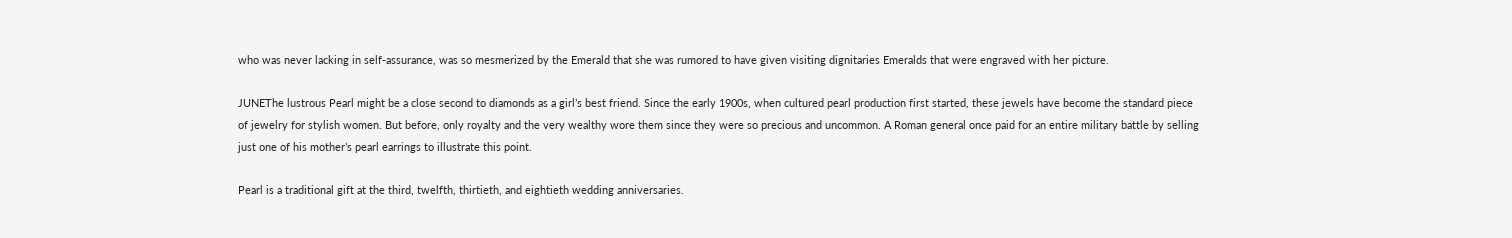who was never lacking in self-assurance, was so mesmerized by the Emerald that she was rumored to have given visiting dignitaries Emeralds that were engraved with her picture.

JUNEThe lustrous Pearl might be a close second to diamonds as a girl’s best friend. Since the early 1900s, when cultured pearl production first started, these jewels have become the standard piece of jewelry for stylish women. But before, only royalty and the very wealthy wore them since they were so precious and uncommon. A Roman general once paid for an entire military battle by selling just one of his mother’s pearl earrings to illustrate this point.

Pearl is a traditional gift at the third, twelfth, thirtieth, and eightieth wedding anniversaries.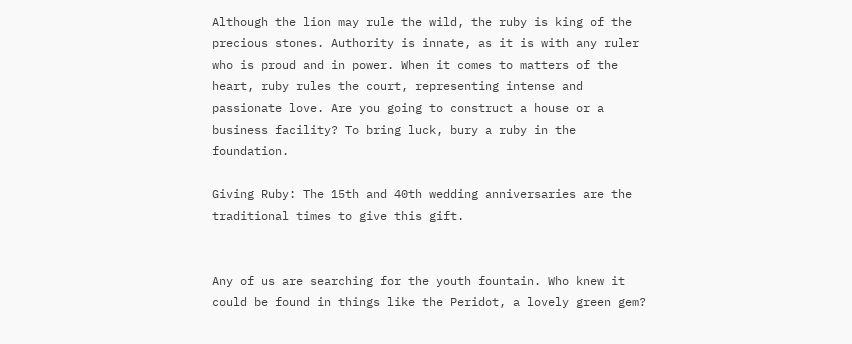Although the lion may rule the wild, the ruby is king of the precious stones. Authority is innate, as it is with any ruler who is proud and in power. When it comes to matters of the heart, ruby rules the court, representing intense and passionate love. Are you going to construct a house or a business facility? To bring luck, bury a ruby in the foundation.

Giving Ruby: The 15th and 40th wedding anniversaries are the traditional times to give this gift.


Any of us are searching for the youth fountain. Who knew it could be found in things like the Peridot, a lovely green gem?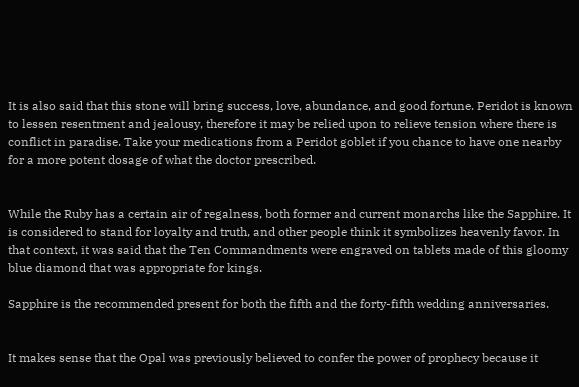It is also said that this stone will bring success, love, abundance, and good fortune. Peridot is known to lessen resentment and jealousy, therefore it may be relied upon to relieve tension where there is conflict in paradise. Take your medications from a Peridot goblet if you chance to have one nearby for a more potent dosage of what the doctor prescribed.


While the Ruby has a certain air of regalness, both former and current monarchs like the Sapphire. It is considered to stand for loyalty and truth, and other people think it symbolizes heavenly favor. In that context, it was said that the Ten Commandments were engraved on tablets made of this gloomy blue diamond that was appropriate for kings.

Sapphire is the recommended present for both the fifth and the forty-fifth wedding anniversaries.


It makes sense that the Opal was previously believed to confer the power of prophecy because it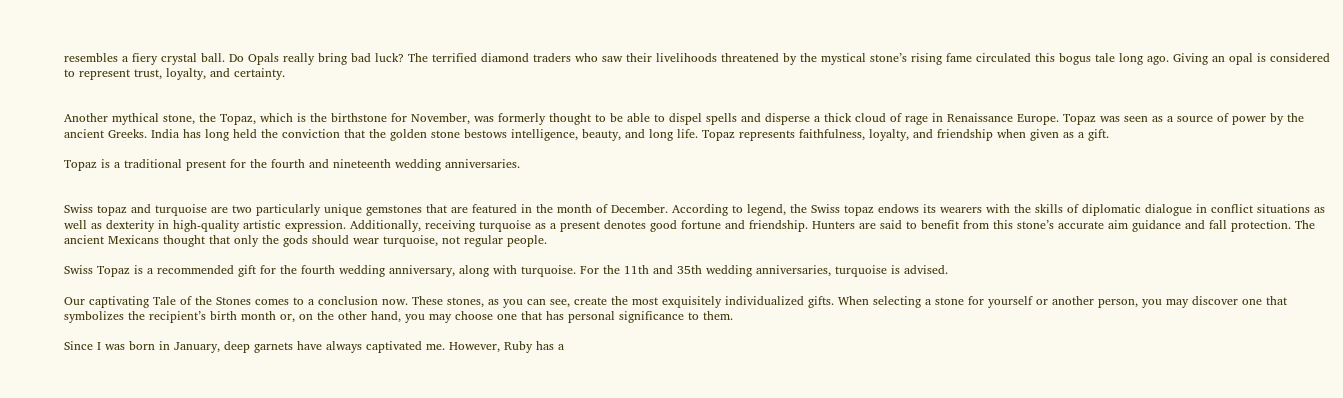resembles a fiery crystal ball. Do Opals really bring bad luck? The terrified diamond traders who saw their livelihoods threatened by the mystical stone’s rising fame circulated this bogus tale long ago. Giving an opal is considered to represent trust, loyalty, and certainty.


Another mythical stone, the Topaz, which is the birthstone for November, was formerly thought to be able to dispel spells and disperse a thick cloud of rage in Renaissance Europe. Topaz was seen as a source of power by the ancient Greeks. India has long held the conviction that the golden stone bestows intelligence, beauty, and long life. Topaz represents faithfulness, loyalty, and friendship when given as a gift.

Topaz is a traditional present for the fourth and nineteenth wedding anniversaries.


Swiss topaz and turquoise are two particularly unique gemstones that are featured in the month of December. According to legend, the Swiss topaz endows its wearers with the skills of diplomatic dialogue in conflict situations as well as dexterity in high-quality artistic expression. Additionally, receiving turquoise as a present denotes good fortune and friendship. Hunters are said to benefit from this stone’s accurate aim guidance and fall protection. The ancient Mexicans thought that only the gods should wear turquoise, not regular people.

Swiss Topaz is a recommended gift for the fourth wedding anniversary, along with turquoise. For the 11th and 35th wedding anniversaries, turquoise is advised.

Our captivating Tale of the Stones comes to a conclusion now. These stones, as you can see, create the most exquisitely individualized gifts. When selecting a stone for yourself or another person, you may discover one that symbolizes the recipient’s birth month or, on the other hand, you may choose one that has personal significance to them.

Since I was born in January, deep garnets have always captivated me. However, Ruby has a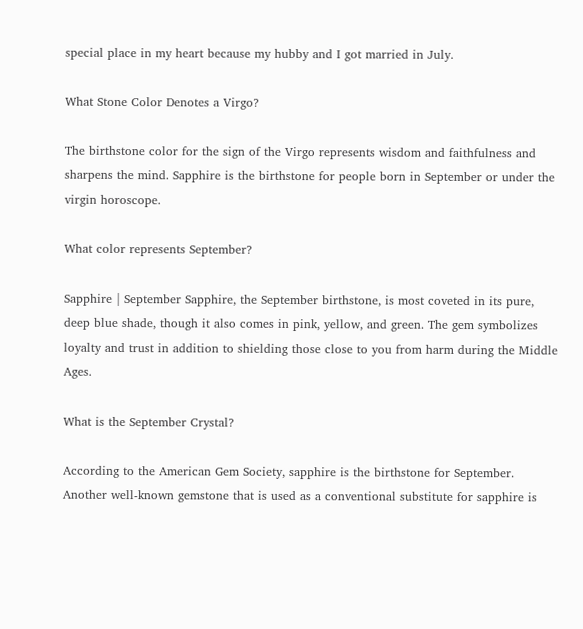special place in my heart because my hubby and I got married in July.

What Stone Color Denotes a Virgo?

The birthstone color for the sign of the Virgo represents wisdom and faithfulness and sharpens the mind. Sapphire is the birthstone for people born in September or under the virgin horoscope.

What color represents September?

Sapphire | September Sapphire, the September birthstone, is most coveted in its pure, deep blue shade, though it also comes in pink, yellow, and green. The gem symbolizes loyalty and trust in addition to shielding those close to you from harm during the Middle Ages.

What is the September Crystal?

According to the American Gem Society, sapphire is the birthstone for September. Another well-known gemstone that is used as a conventional substitute for sapphire is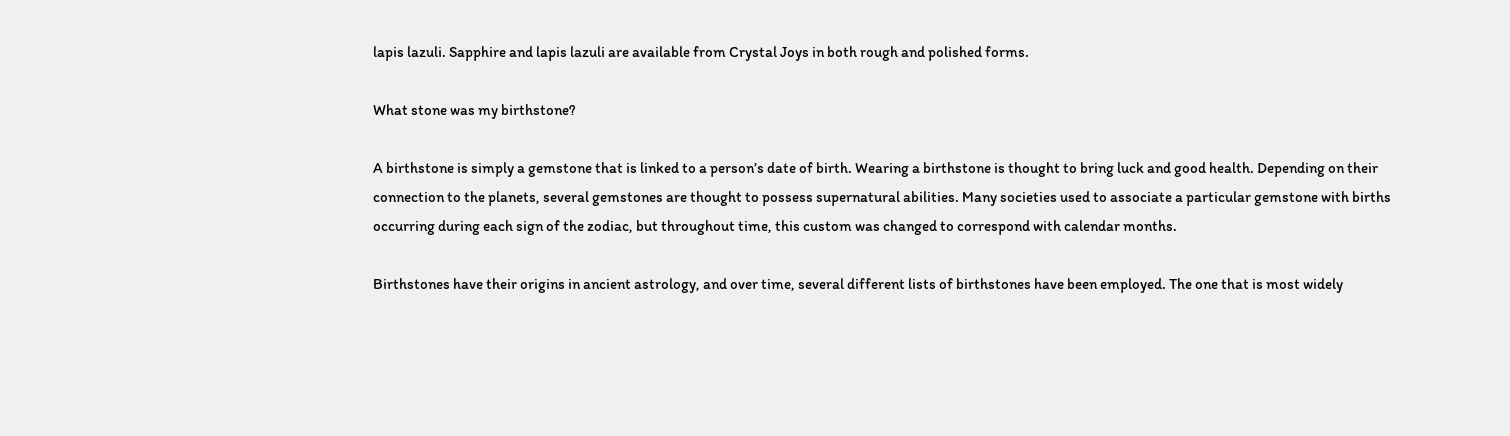lapis lazuli. Sapphire and lapis lazuli are available from Crystal Joys in both rough and polished forms.

What stone was my birthstone?

A birthstone is simply a gemstone that is linked to a person’s date of birth. Wearing a birthstone is thought to bring luck and good health. Depending on their connection to the planets, several gemstones are thought to possess supernatural abilities. Many societies used to associate a particular gemstone with births occurring during each sign of the zodiac, but throughout time, this custom was changed to correspond with calendar months.

Birthstones have their origins in ancient astrology, and over time, several different lists of birthstones have been employed. The one that is most widely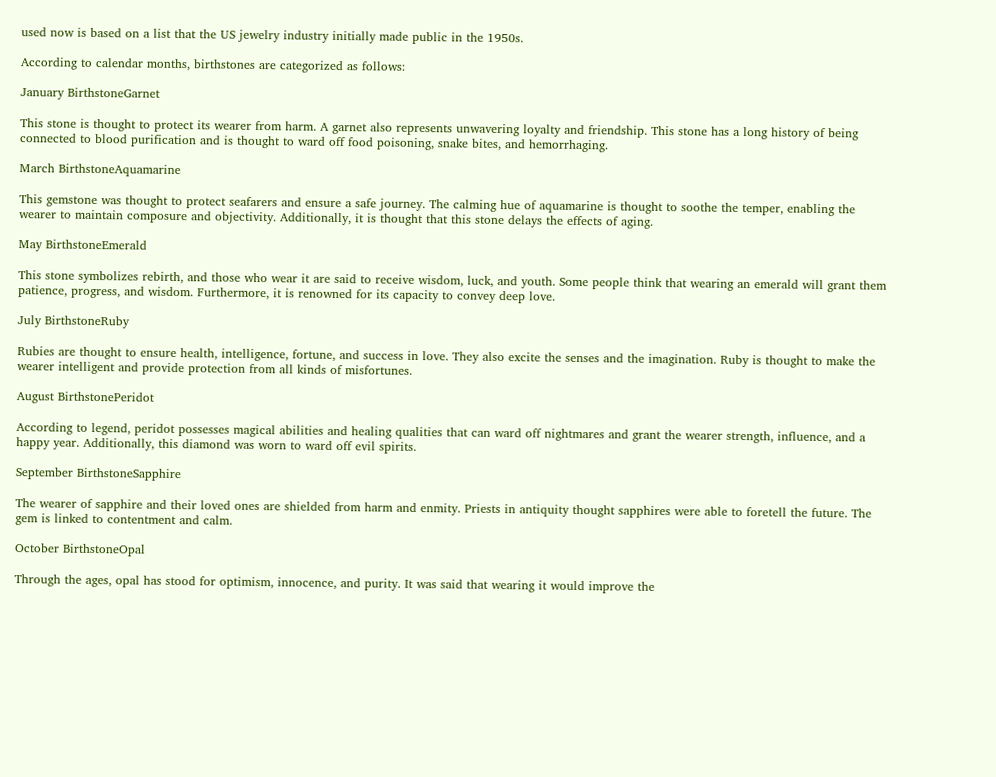used now is based on a list that the US jewelry industry initially made public in the 1950s.

According to calendar months, birthstones are categorized as follows:

January BirthstoneGarnet

This stone is thought to protect its wearer from harm. A garnet also represents unwavering loyalty and friendship. This stone has a long history of being connected to blood purification and is thought to ward off food poisoning, snake bites, and hemorrhaging.

March BirthstoneAquamarine

This gemstone was thought to protect seafarers and ensure a safe journey. The calming hue of aquamarine is thought to soothe the temper, enabling the wearer to maintain composure and objectivity. Additionally, it is thought that this stone delays the effects of aging.

May BirthstoneEmerald

This stone symbolizes rebirth, and those who wear it are said to receive wisdom, luck, and youth. Some people think that wearing an emerald will grant them patience, progress, and wisdom. Furthermore, it is renowned for its capacity to convey deep love.

July BirthstoneRuby

Rubies are thought to ensure health, intelligence, fortune, and success in love. They also excite the senses and the imagination. Ruby is thought to make the wearer intelligent and provide protection from all kinds of misfortunes.

August BirthstonePeridot

According to legend, peridot possesses magical abilities and healing qualities that can ward off nightmares and grant the wearer strength, influence, and a happy year. Additionally, this diamond was worn to ward off evil spirits.

September BirthstoneSapphire

The wearer of sapphire and their loved ones are shielded from harm and enmity. Priests in antiquity thought sapphires were able to foretell the future. The gem is linked to contentment and calm.

October BirthstoneOpal

Through the ages, opal has stood for optimism, innocence, and purity. It was said that wearing it would improve the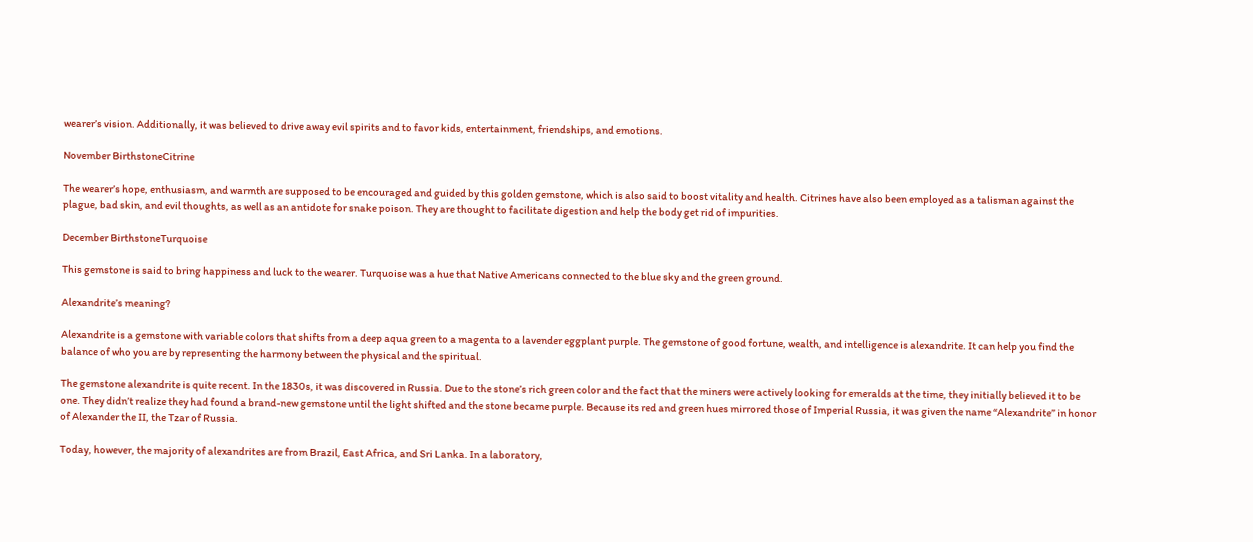wearer’s vision. Additionally, it was believed to drive away evil spirits and to favor kids, entertainment, friendships, and emotions.

November BirthstoneCitrine

The wearer’s hope, enthusiasm, and warmth are supposed to be encouraged and guided by this golden gemstone, which is also said to boost vitality and health. Citrines have also been employed as a talisman against the plague, bad skin, and evil thoughts, as well as an antidote for snake poison. They are thought to facilitate digestion and help the body get rid of impurities.

December BirthstoneTurquoise

This gemstone is said to bring happiness and luck to the wearer. Turquoise was a hue that Native Americans connected to the blue sky and the green ground.

Alexandrite’s meaning?

Alexandrite is a gemstone with variable colors that shifts from a deep aqua green to a magenta to a lavender eggplant purple. The gemstone of good fortune, wealth, and intelligence is alexandrite. It can help you find the balance of who you are by representing the harmony between the physical and the spiritual.

The gemstone alexandrite is quite recent. In the 1830s, it was discovered in Russia. Due to the stone’s rich green color and the fact that the miners were actively looking for emeralds at the time, they initially believed it to be one. They didn’t realize they had found a brand-new gemstone until the light shifted and the stone became purple. Because its red and green hues mirrored those of Imperial Russia, it was given the name “Alexandrite” in honor of Alexander the II, the Tzar of Russia.

Today, however, the majority of alexandrites are from Brazil, East Africa, and Sri Lanka. In a laboratory,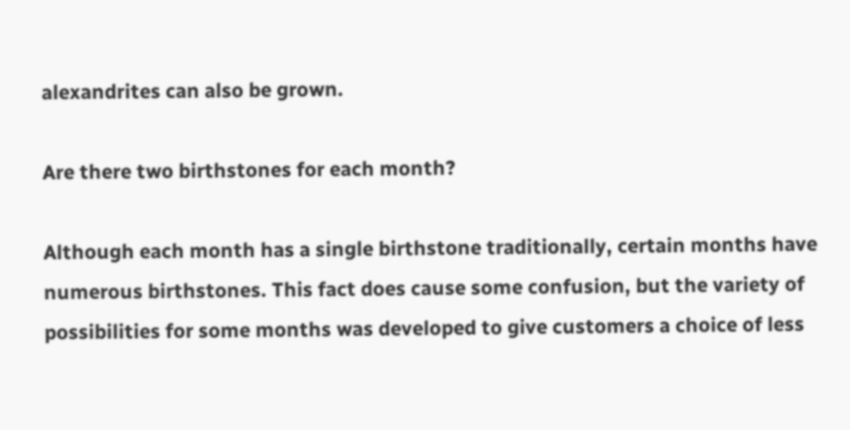alexandrites can also be grown.

Are there two birthstones for each month?

Although each month has a single birthstone traditionally, certain months have numerous birthstones. This fact does cause some confusion, but the variety of possibilities for some months was developed to give customers a choice of less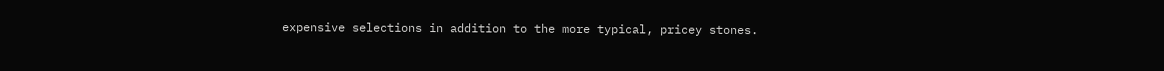expensive selections in addition to the more typical, pricey stones.